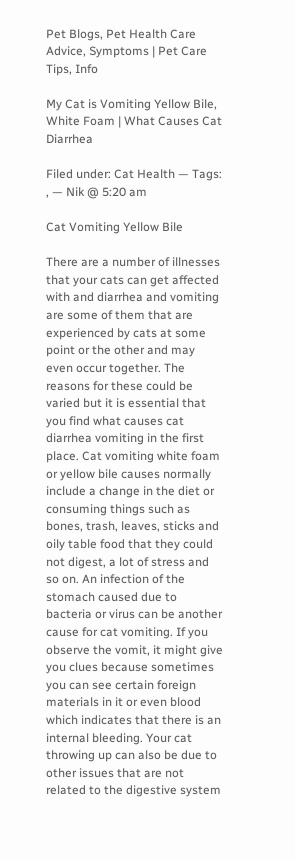Pet Blogs, Pet Health Care Advice, Symptoms | Pet Care Tips, Info

My Cat is Vomiting Yellow Bile, White Foam | What Causes Cat Diarrhea

Filed under: Cat Health — Tags: , — Nik @ 5:20 am

Cat Vomiting Yellow Bile

There are a number of illnesses that your cats can get affected with and diarrhea and vomiting are some of them that are experienced by cats at some point or the other and may even occur together. The reasons for these could be varied but it is essential that you find what causes cat diarrhea vomiting in the first place. Cat vomiting white foam or yellow bile causes normally include a change in the diet or consuming things such as bones, trash, leaves, sticks and oily table food that they could not digest, a lot of stress and so on. An infection of the stomach caused due to bacteria or virus can be another cause for cat vomiting. If you observe the vomit, it might give you clues because sometimes you can see certain foreign materials in it or even blood which indicates that there is an internal bleeding. Your cat throwing up can also be due to other issues that are not related to the digestive system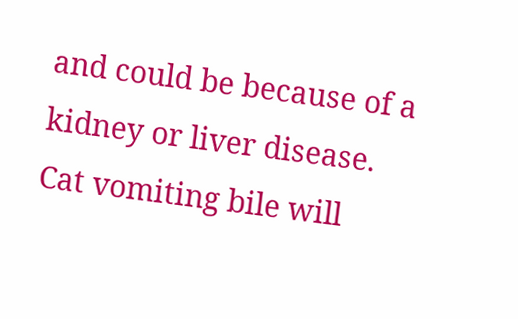and could be because of a kidney or liver disease. Cat vomiting bile will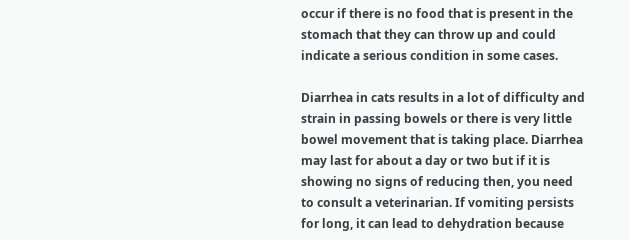occur if there is no food that is present in the stomach that they can throw up and could indicate a serious condition in some cases.

Diarrhea in cats results in a lot of difficulty and strain in passing bowels or there is very little bowel movement that is taking place. Diarrhea may last for about a day or two but if it is showing no signs of reducing then, you need to consult a veterinarian. If vomiting persists for long, it can lead to dehydration because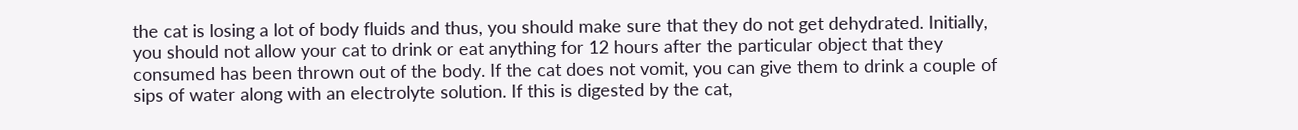the cat is losing a lot of body fluids and thus, you should make sure that they do not get dehydrated. Initially, you should not allow your cat to drink or eat anything for 12 hours after the particular object that they consumed has been thrown out of the body. If the cat does not vomit, you can give them to drink a couple of sips of water along with an electrolyte solution. If this is digested by the cat,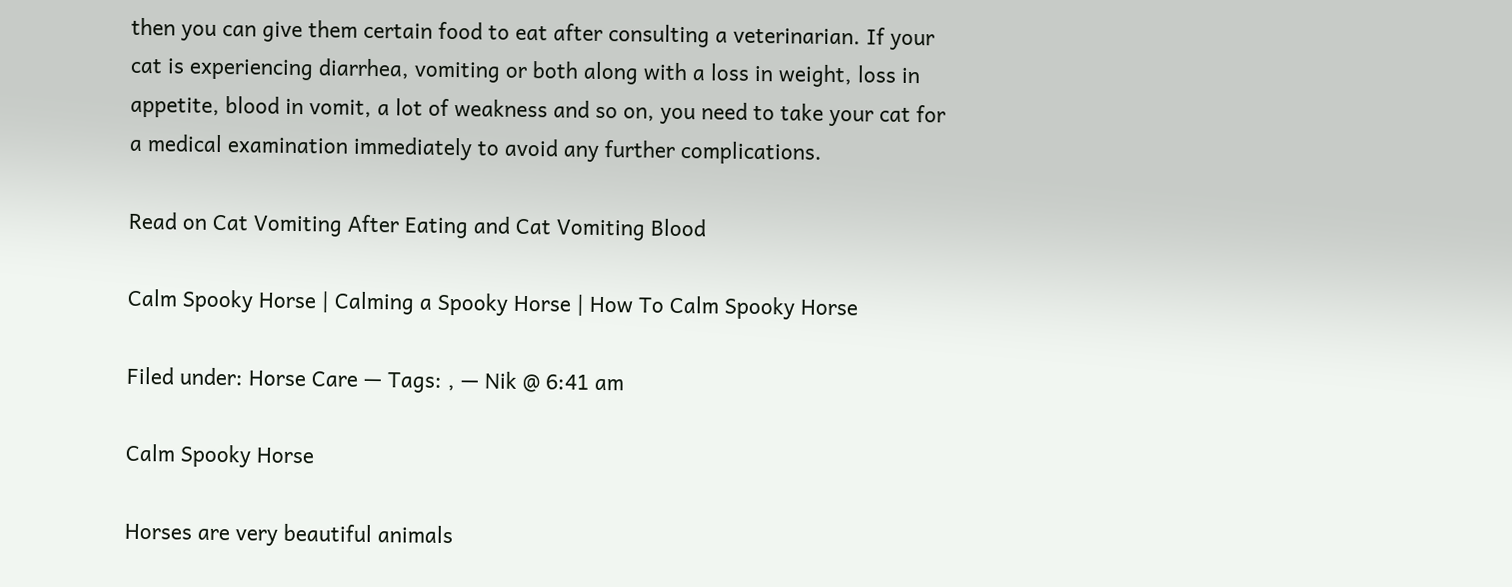then you can give them certain food to eat after consulting a veterinarian. If your cat is experiencing diarrhea, vomiting or both along with a loss in weight, loss in appetite, blood in vomit, a lot of weakness and so on, you need to take your cat for a medical examination immediately to avoid any further complications.

Read on Cat Vomiting After Eating and Cat Vomiting Blood

Calm Spooky Horse | Calming a Spooky Horse | How To Calm Spooky Horse

Filed under: Horse Care — Tags: , — Nik @ 6:41 am

Calm Spooky Horse

Horses are very beautiful animals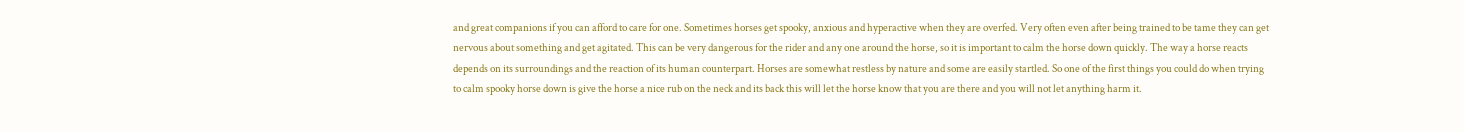and great companions if you can afford to care for one. Sometimes horses get spooky, anxious and hyperactive when they are overfed. Very often even after being trained to be tame they can get nervous about something and get agitated. This can be very dangerous for the rider and any one around the horse, so it is important to calm the horse down quickly. The way a horse reacts depends on its surroundings and the reaction of its human counterpart. Horses are somewhat restless by nature and some are easily startled. So one of the first things you could do when trying to calm spooky horse down is give the horse a nice rub on the neck and its back this will let the horse know that you are there and you will not let anything harm it.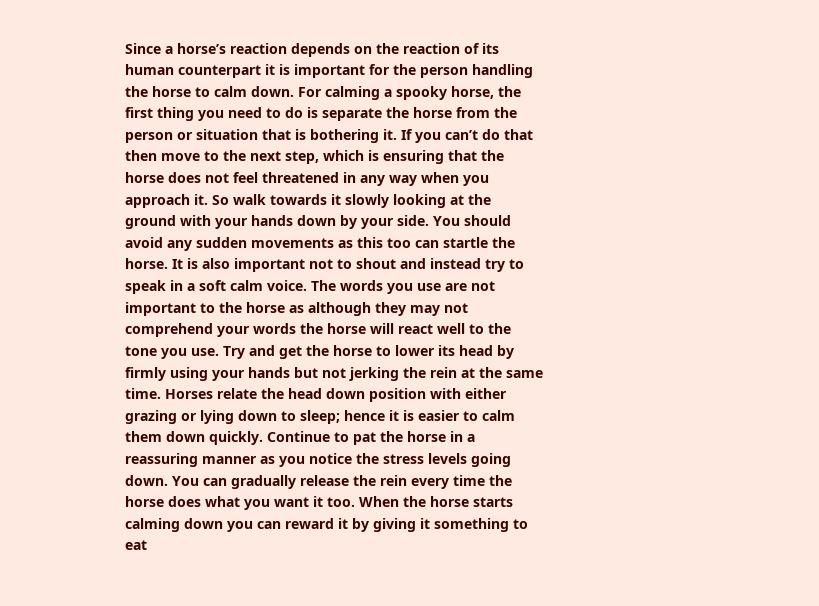Since a horse’s reaction depends on the reaction of its human counterpart it is important for the person handling the horse to calm down. For calming a spooky horse, the first thing you need to do is separate the horse from the person or situation that is bothering it. If you can’t do that then move to the next step, which is ensuring that the horse does not feel threatened in any way when you approach it. So walk towards it slowly looking at the ground with your hands down by your side. You should avoid any sudden movements as this too can startle the horse. It is also important not to shout and instead try to speak in a soft calm voice. The words you use are not important to the horse as although they may not comprehend your words the horse will react well to the tone you use. Try and get the horse to lower its head by firmly using your hands but not jerking the rein at the same time. Horses relate the head down position with either grazing or lying down to sleep; hence it is easier to calm them down quickly. Continue to pat the horse in a reassuring manner as you notice the stress levels going down. You can gradually release the rein every time the horse does what you want it too. When the horse starts calming down you can reward it by giving it something to eat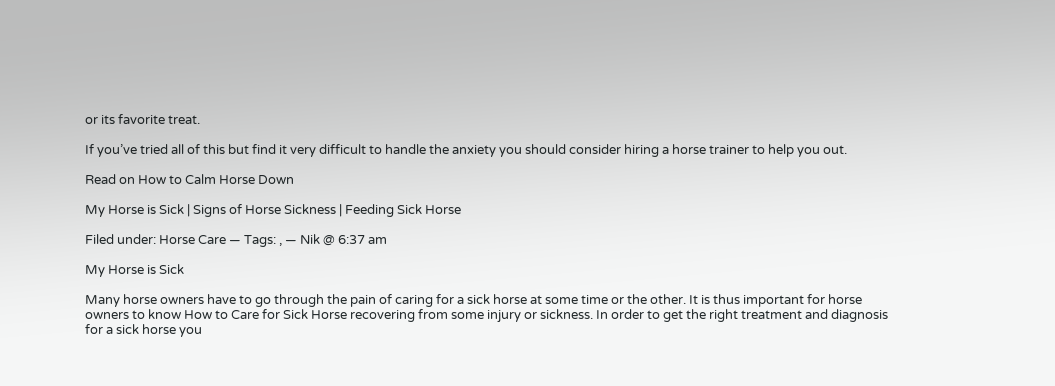or its favorite treat.

If you’ve tried all of this but find it very difficult to handle the anxiety you should consider hiring a horse trainer to help you out.

Read on How to Calm Horse Down

My Horse is Sick | Signs of Horse Sickness | Feeding Sick Horse

Filed under: Horse Care — Tags: , — Nik @ 6:37 am

My Horse is Sick

Many horse owners have to go through the pain of caring for a sick horse at some time or the other. It is thus important for horse owners to know How to Care for Sick Horse recovering from some injury or sickness. In order to get the right treatment and diagnosis for a sick horse you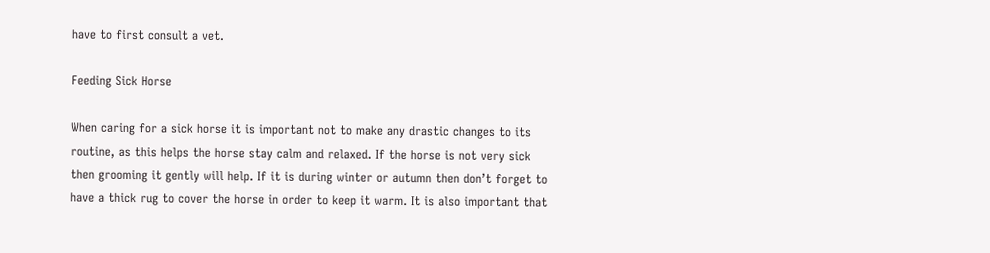have to first consult a vet.

Feeding Sick Horse

When caring for a sick horse it is important not to make any drastic changes to its routine, as this helps the horse stay calm and relaxed. If the horse is not very sick then grooming it gently will help. If it is during winter or autumn then don’t forget to have a thick rug to cover the horse in order to keep it warm. It is also important that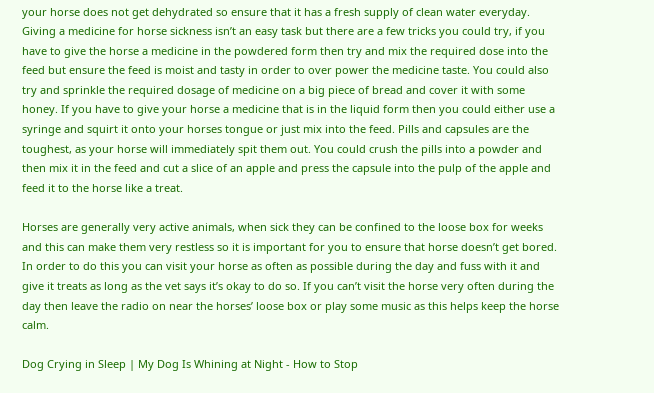your horse does not get dehydrated so ensure that it has a fresh supply of clean water everyday. Giving a medicine for horse sickness isn’t an easy task but there are a few tricks you could try, if you have to give the horse a medicine in the powdered form then try and mix the required dose into the feed but ensure the feed is moist and tasty in order to over power the medicine taste. You could also try and sprinkle the required dosage of medicine on a big piece of bread and cover it with some honey. If you have to give your horse a medicine that is in the liquid form then you could either use a syringe and squirt it onto your horses tongue or just mix into the feed. Pills and capsules are the toughest, as your horse will immediately spit them out. You could crush the pills into a powder and then mix it in the feed and cut a slice of an apple and press the capsule into the pulp of the apple and feed it to the horse like a treat.

Horses are generally very active animals, when sick they can be confined to the loose box for weeks and this can make them very restless so it is important for you to ensure that horse doesn’t get bored. In order to do this you can visit your horse as often as possible during the day and fuss with it and give it treats as long as the vet says it’s okay to do so. If you can’t visit the horse very often during the day then leave the radio on near the horses’ loose box or play some music as this helps keep the horse calm.

Dog Crying in Sleep | My Dog Is Whining at Night - How to Stop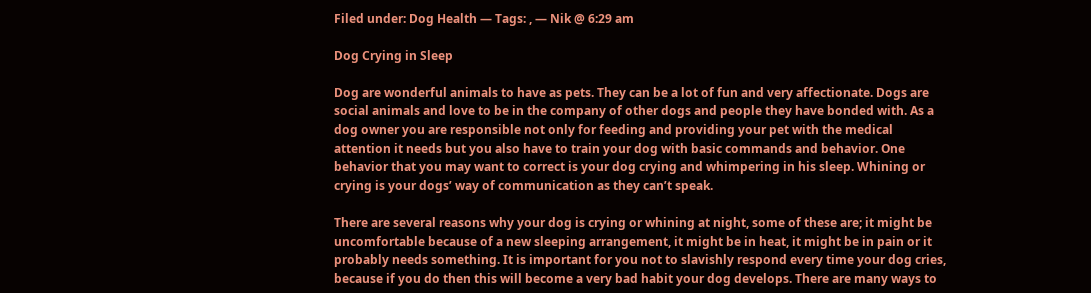Filed under: Dog Health — Tags: , — Nik @ 6:29 am

Dog Crying in Sleep

Dog are wonderful animals to have as pets. They can be a lot of fun and very affectionate. Dogs are social animals and love to be in the company of other dogs and people they have bonded with. As a dog owner you are responsible not only for feeding and providing your pet with the medical attention it needs but you also have to train your dog with basic commands and behavior. One behavior that you may want to correct is your dog crying and whimpering in his sleep. Whining or crying is your dogs’ way of communication as they can’t speak.

There are several reasons why your dog is crying or whining at night, some of these are; it might be uncomfortable because of a new sleeping arrangement, it might be in heat, it might be in pain or it probably needs something. It is important for you not to slavishly respond every time your dog cries, because if you do then this will become a very bad habit your dog develops. There are many ways to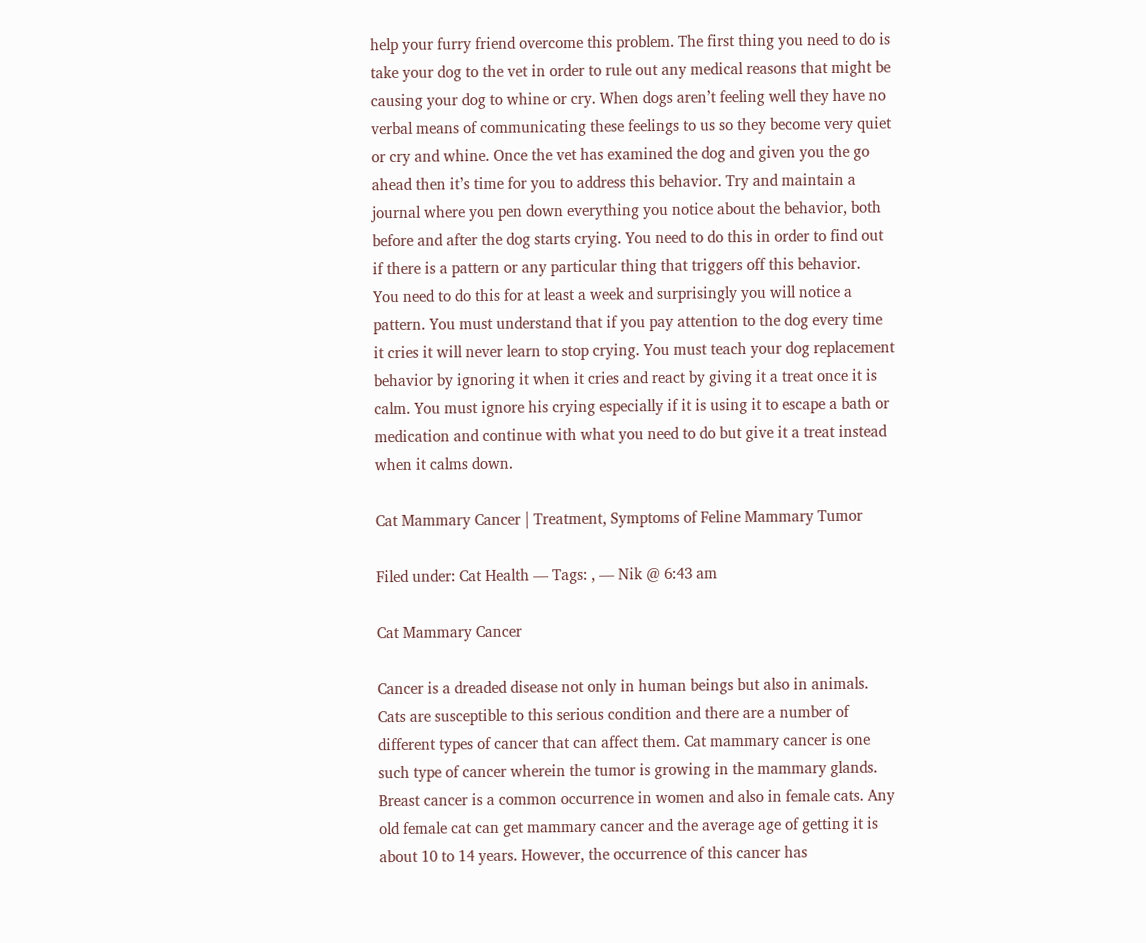help your furry friend overcome this problem. The first thing you need to do is take your dog to the vet in order to rule out any medical reasons that might be causing your dog to whine or cry. When dogs aren’t feeling well they have no verbal means of communicating these feelings to us so they become very quiet or cry and whine. Once the vet has examined the dog and given you the go ahead then it’s time for you to address this behavior. Try and maintain a journal where you pen down everything you notice about the behavior, both before and after the dog starts crying. You need to do this in order to find out if there is a pattern or any particular thing that triggers off this behavior.  You need to do this for at least a week and surprisingly you will notice a pattern. You must understand that if you pay attention to the dog every time it cries it will never learn to stop crying. You must teach your dog replacement behavior by ignoring it when it cries and react by giving it a treat once it is calm. You must ignore his crying especially if it is using it to escape a bath or medication and continue with what you need to do but give it a treat instead when it calms down.

Cat Mammary Cancer | Treatment, Symptoms of Feline Mammary Tumor

Filed under: Cat Health — Tags: , — Nik @ 6:43 am

Cat Mammary Cancer

Cancer is a dreaded disease not only in human beings but also in animals. Cats are susceptible to this serious condition and there are a number of different types of cancer that can affect them. Cat mammary cancer is one such type of cancer wherein the tumor is growing in the mammary glands. Breast cancer is a common occurrence in women and also in female cats. Any old female cat can get mammary cancer and the average age of getting it is about 10 to 14 years. However, the occurrence of this cancer has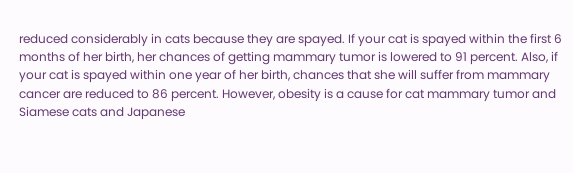reduced considerably in cats because they are spayed. If your cat is spayed within the first 6 months of her birth, her chances of getting mammary tumor is lowered to 91 percent. Also, if your cat is spayed within one year of her birth, chances that she will suffer from mammary cancer are reduced to 86 percent. However, obesity is a cause for cat mammary tumor and Siamese cats and Japanese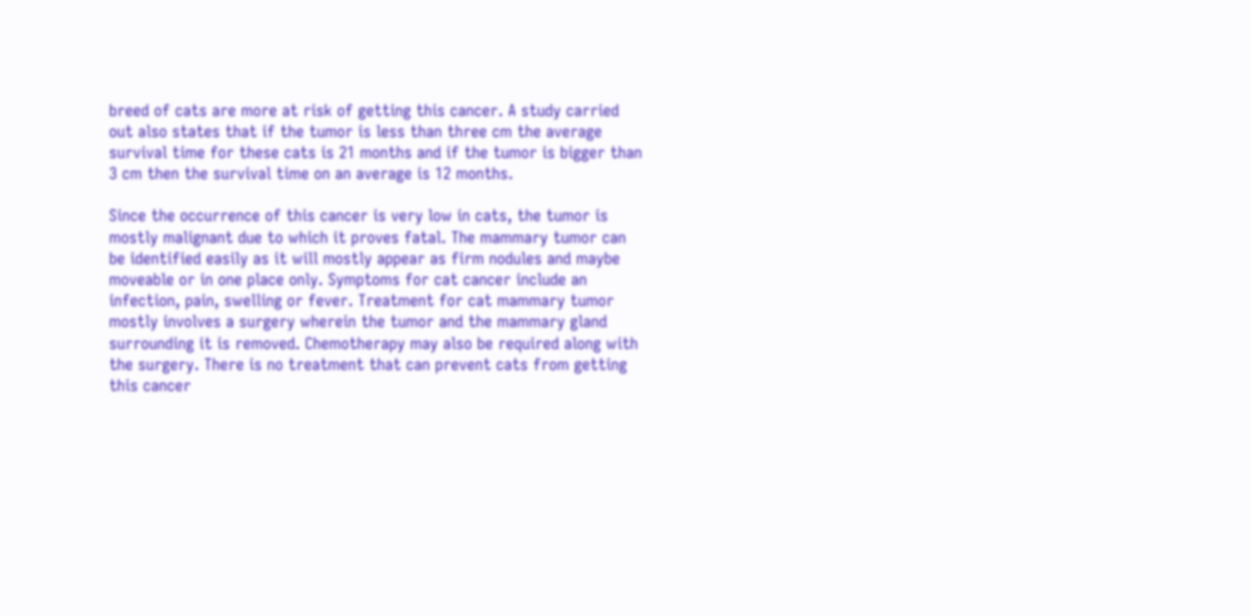breed of cats are more at risk of getting this cancer. A study carried out also states that if the tumor is less than three cm the average survival time for these cats is 21 months and if the tumor is bigger than 3 cm then the survival time on an average is 12 months.

Since the occurrence of this cancer is very low in cats, the tumor is mostly malignant due to which it proves fatal. The mammary tumor can be identified easily as it will mostly appear as firm nodules and maybe moveable or in one place only. Symptoms for cat cancer include an infection, pain, swelling or fever. Treatment for cat mammary tumor mostly involves a surgery wherein the tumor and the mammary gland surrounding it is removed. Chemotherapy may also be required along with the surgery. There is no treatment that can prevent cats from getting this cancer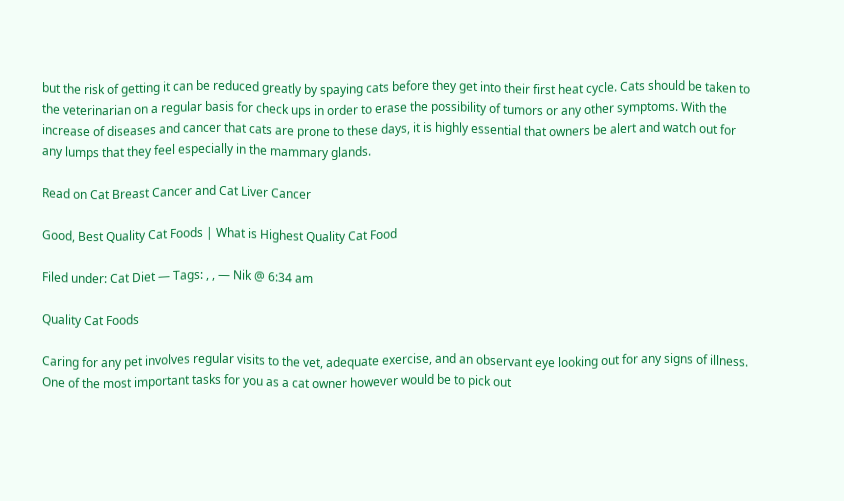but the risk of getting it can be reduced greatly by spaying cats before they get into their first heat cycle. Cats should be taken to the veterinarian on a regular basis for check ups in order to erase the possibility of tumors or any other symptoms. With the increase of diseases and cancer that cats are prone to these days, it is highly essential that owners be alert and watch out for any lumps that they feel especially in the mammary glands.

Read on Cat Breast Cancer and Cat Liver Cancer

Good, Best Quality Cat Foods | What is Highest Quality Cat Food

Filed under: Cat Diet — Tags: , , — Nik @ 6:34 am

Quality Cat Foods

Caring for any pet involves regular visits to the vet, adequate exercise, and an observant eye looking out for any signs of illness. One of the most important tasks for you as a cat owner however would be to pick out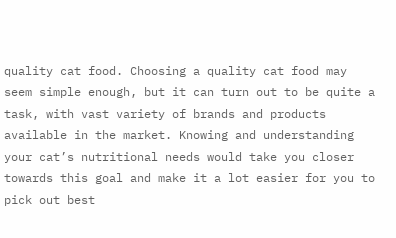quality cat food. Choosing a quality cat food may seem simple enough, but it can turn out to be quite a task, with vast variety of brands and products available in the market. Knowing and understanding your cat’s nutritional needs would take you closer towards this goal and make it a lot easier for you to pick out best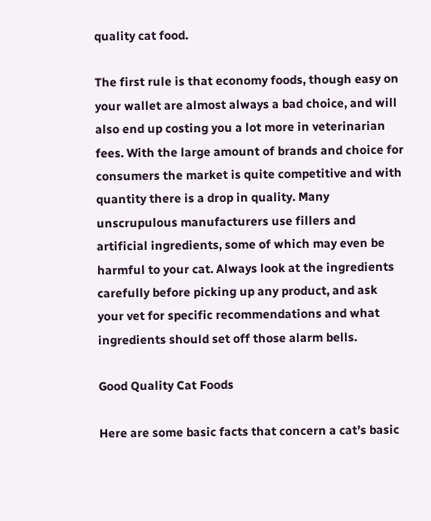quality cat food.

The first rule is that economy foods, though easy on your wallet are almost always a bad choice, and will also end up costing you a lot more in veterinarian fees. With the large amount of brands and choice for consumers the market is quite competitive and with quantity there is a drop in quality. Many unscrupulous manufacturers use fillers and artificial ingredients, some of which may even be harmful to your cat. Always look at the ingredients carefully before picking up any product, and ask your vet for specific recommendations and what ingredients should set off those alarm bells.

Good Quality Cat Foods

Here are some basic facts that concern a cat’s basic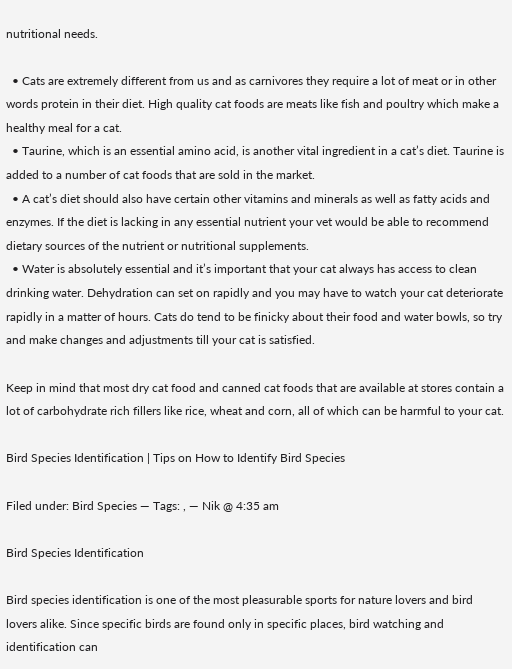nutritional needs.

  • Cats are extremely different from us and as carnivores they require a lot of meat or in other words protein in their diet. High quality cat foods are meats like fish and poultry which make a healthy meal for a cat.
  • Taurine, which is an essential amino acid, is another vital ingredient in a cat’s diet. Taurine is added to a number of cat foods that are sold in the market.
  • A cat’s diet should also have certain other vitamins and minerals as well as fatty acids and enzymes. If the diet is lacking in any essential nutrient your vet would be able to recommend dietary sources of the nutrient or nutritional supplements.
  • Water is absolutely essential and it’s important that your cat always has access to clean drinking water. Dehydration can set on rapidly and you may have to watch your cat deteriorate rapidly in a matter of hours. Cats do tend to be finicky about their food and water bowls, so try and make changes and adjustments till your cat is satisfied.

Keep in mind that most dry cat food and canned cat foods that are available at stores contain a lot of carbohydrate rich fillers like rice, wheat and corn, all of which can be harmful to your cat.

Bird Species Identification | Tips on How to Identify Bird Species

Filed under: Bird Species — Tags: , — Nik @ 4:35 am

Bird Species Identification

Bird species identification is one of the most pleasurable sports for nature lovers and bird lovers alike. Since specific birds are found only in specific places, bird watching and identification can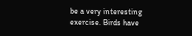be a very interesting exercise. Birds have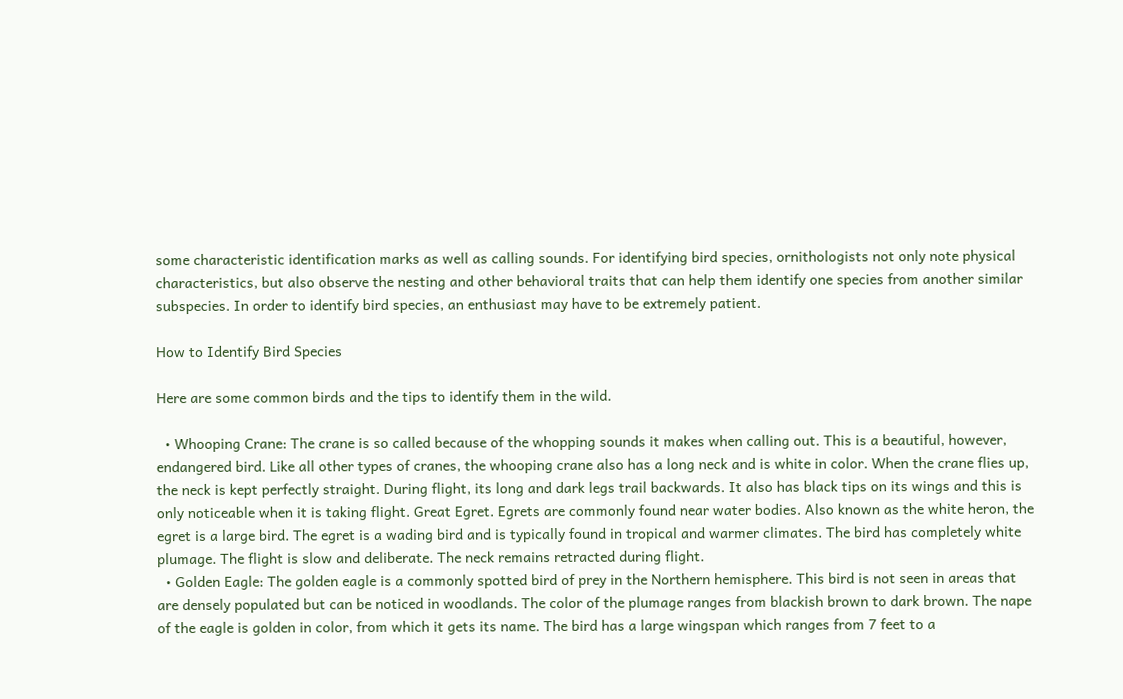some characteristic identification marks as well as calling sounds. For identifying bird species, ornithologists not only note physical characteristics, but also observe the nesting and other behavioral traits that can help them identify one species from another similar subspecies. In order to identify bird species, an enthusiast may have to be extremely patient.

How to Identify Bird Species

Here are some common birds and the tips to identify them in the wild.

  • Whooping Crane: The crane is so called because of the whopping sounds it makes when calling out. This is a beautiful, however, endangered bird. Like all other types of cranes, the whooping crane also has a long neck and is white in color. When the crane flies up, the neck is kept perfectly straight. During flight, its long and dark legs trail backwards. It also has black tips on its wings and this is only noticeable when it is taking flight. Great Egret. Egrets are commonly found near water bodies. Also known as the white heron, the egret is a large bird. The egret is a wading bird and is typically found in tropical and warmer climates. The bird has completely white plumage. The flight is slow and deliberate. The neck remains retracted during flight.
  • Golden Eagle: The golden eagle is a commonly spotted bird of prey in the Northern hemisphere. This bird is not seen in areas that are densely populated but can be noticed in woodlands. The color of the plumage ranges from blackish brown to dark brown. The nape of the eagle is golden in color, from which it gets its name. The bird has a large wingspan which ranges from 7 feet to a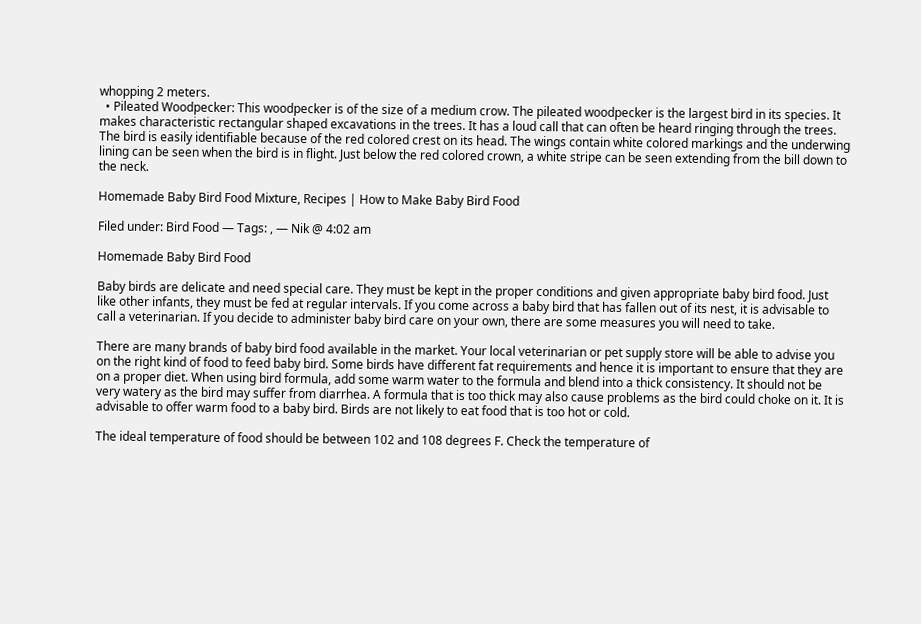whopping 2 meters.
  • Pileated Woodpecker: This woodpecker is of the size of a medium crow. The pileated woodpecker is the largest bird in its species. It makes characteristic rectangular shaped excavations in the trees. It has a loud call that can often be heard ringing through the trees. The bird is easily identifiable because of the red colored crest on its head. The wings contain white colored markings and the underwing lining can be seen when the bird is in flight. Just below the red colored crown, a white stripe can be seen extending from the bill down to the neck.

Homemade Baby Bird Food Mixture, Recipes | How to Make Baby Bird Food

Filed under: Bird Food — Tags: , — Nik @ 4:02 am

Homemade Baby Bird Food

Baby birds are delicate and need special care. They must be kept in the proper conditions and given appropriate baby bird food. Just like other infants, they must be fed at regular intervals. If you come across a baby bird that has fallen out of its nest, it is advisable to call a veterinarian. If you decide to administer baby bird care on your own, there are some measures you will need to take.

There are many brands of baby bird food available in the market. Your local veterinarian or pet supply store will be able to advise you on the right kind of food to feed baby bird. Some birds have different fat requirements and hence it is important to ensure that they are on a proper diet. When using bird formula, add some warm water to the formula and blend into a thick consistency. It should not be very watery as the bird may suffer from diarrhea. A formula that is too thick may also cause problems as the bird could choke on it. It is advisable to offer warm food to a baby bird. Birds are not likely to eat food that is too hot or cold.

The ideal temperature of food should be between 102 and 108 degrees F. Check the temperature of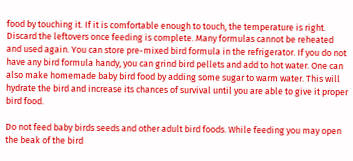food by touching it. If it is comfortable enough to touch, the temperature is right. Discard the leftovers once feeding is complete. Many formulas cannot be reheated and used again. You can store pre-mixed bird formula in the refrigerator. If you do not have any bird formula handy, you can grind bird pellets and add to hot water. One can also make homemade baby bird food by adding some sugar to warm water. This will hydrate the bird and increase its chances of survival until you are able to give it proper bird food.

Do not feed baby birds seeds and other adult bird foods. While feeding you may open the beak of the bird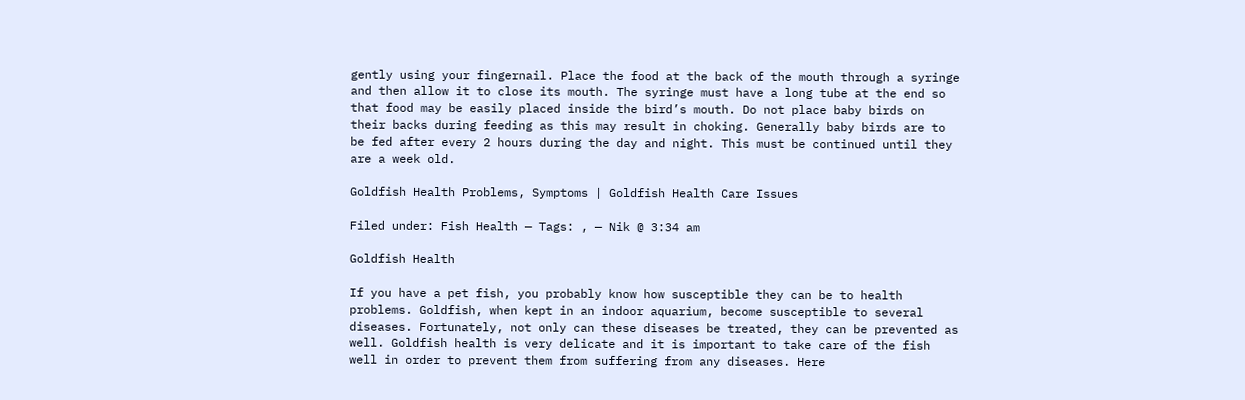gently using your fingernail. Place the food at the back of the mouth through a syringe and then allow it to close its mouth. The syringe must have a long tube at the end so that food may be easily placed inside the bird’s mouth. Do not place baby birds on their backs during feeding as this may result in choking. Generally baby birds are to be fed after every 2 hours during the day and night. This must be continued until they are a week old.

Goldfish Health Problems, Symptoms | Goldfish Health Care Issues

Filed under: Fish Health — Tags: , — Nik @ 3:34 am

Goldfish Health

If you have a pet fish, you probably know how susceptible they can be to health problems. Goldfish, when kept in an indoor aquarium, become susceptible to several diseases. Fortunately, not only can these diseases be treated, they can be prevented as well. Goldfish health is very delicate and it is important to take care of the fish well in order to prevent them from suffering from any diseases. Here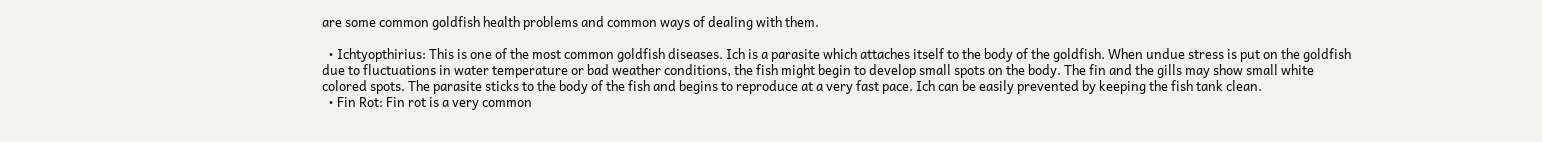are some common goldfish health problems and common ways of dealing with them.

  • Ichtyopthirius: This is one of the most common goldfish diseases. Ich is a parasite which attaches itself to the body of the goldfish. When undue stress is put on the goldfish due to fluctuations in water temperature or bad weather conditions, the fish might begin to develop small spots on the body. The fin and the gills may show small white colored spots. The parasite sticks to the body of the fish and begins to reproduce at a very fast pace. Ich can be easily prevented by keeping the fish tank clean.
  • Fin Rot: Fin rot is a very common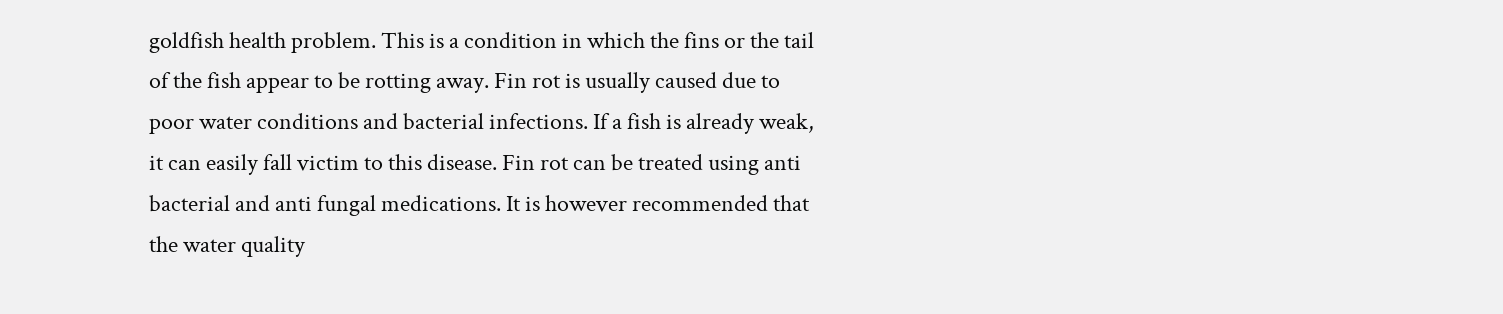goldfish health problem. This is a condition in which the fins or the tail of the fish appear to be rotting away. Fin rot is usually caused due to poor water conditions and bacterial infections. If a fish is already weak, it can easily fall victim to this disease. Fin rot can be treated using anti bacterial and anti fungal medications. It is however recommended that the water quality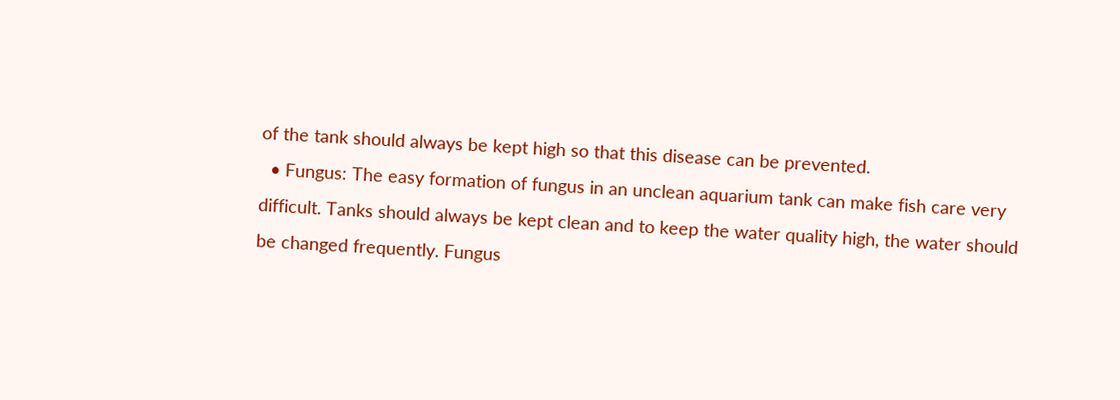of the tank should always be kept high so that this disease can be prevented.
  • Fungus: The easy formation of fungus in an unclean aquarium tank can make fish care very difficult. Tanks should always be kept clean and to keep the water quality high, the water should be changed frequently. Fungus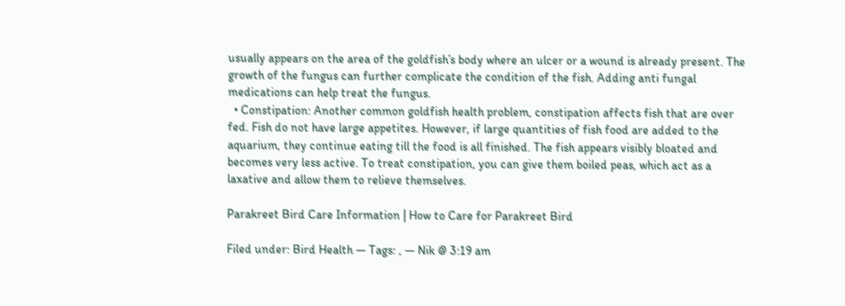usually appears on the area of the goldfish’s body where an ulcer or a wound is already present. The growth of the fungus can further complicate the condition of the fish. Adding anti fungal medications can help treat the fungus.
  • Constipation: Another common goldfish health problem, constipation affects fish that are over fed. Fish do not have large appetites. However, if large quantities of fish food are added to the aquarium, they continue eating till the food is all finished. The fish appears visibly bloated and becomes very less active. To treat constipation, you can give them boiled peas, which act as a laxative and allow them to relieve themselves.

Parakreet Bird Care Information | How to Care for Parakreet Bird

Filed under: Bird Health — Tags: , — Nik @ 3:19 am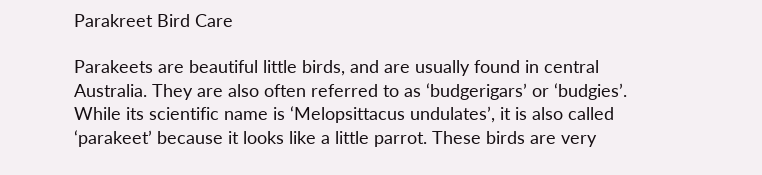Parakreet Bird Care

Parakeets are beautiful little birds, and are usually found in central Australia. They are also often referred to as ‘budgerigars’ or ‘budgies’. While its scientific name is ‘Melopsittacus undulates’, it is also called ‘parakeet’ because it looks like a little parrot. These birds are very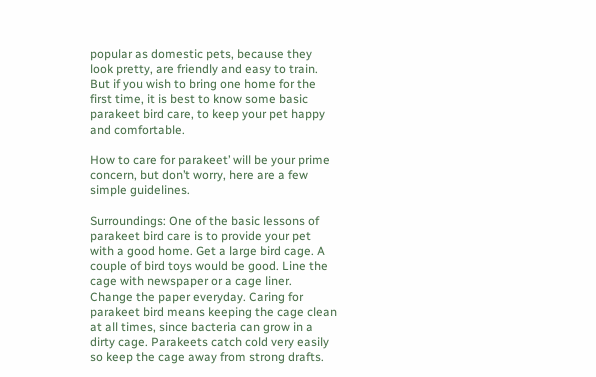popular as domestic pets, because they look pretty, are friendly and easy to train. But if you wish to bring one home for the first time, it is best to know some basic parakeet bird care, to keep your pet happy and comfortable.

How to care for parakeet’ will be your prime concern, but don’t worry, here are a few simple guidelines.

Surroundings: One of the basic lessons of parakeet bird care is to provide your pet with a good home. Get a large bird cage. A couple of bird toys would be good. Line the cage with newspaper or a cage liner. Change the paper everyday. Caring for parakeet bird means keeping the cage clean at all times, since bacteria can grow in a dirty cage. Parakeets catch cold very easily so keep the cage away from strong drafts.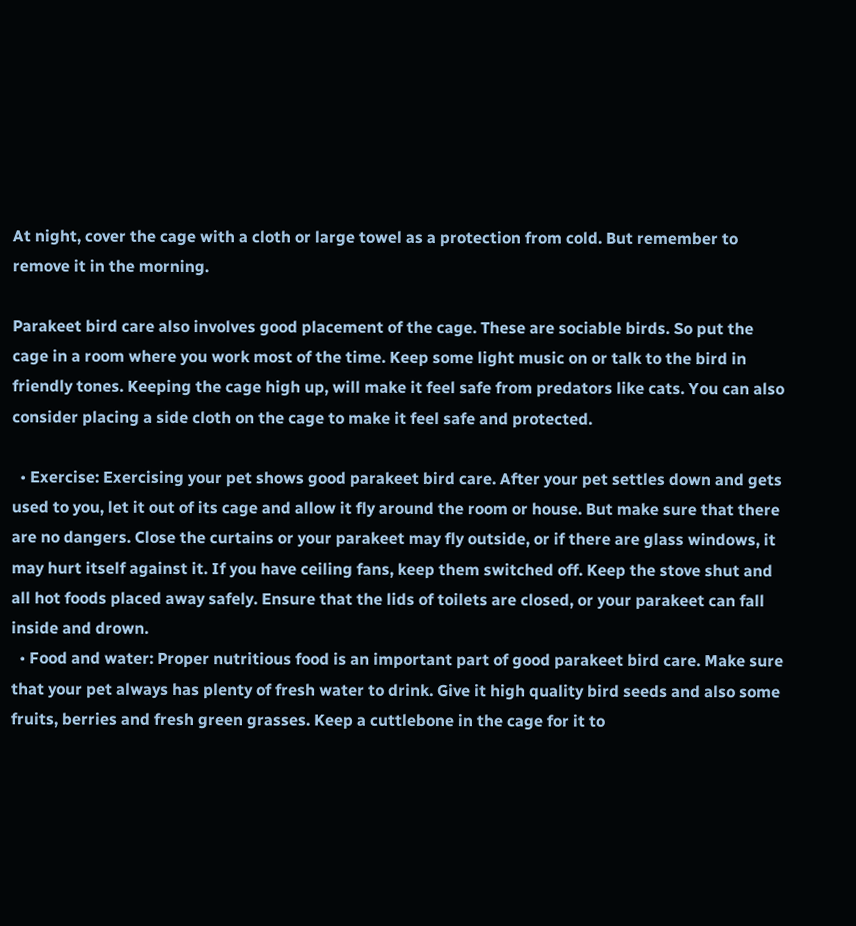At night, cover the cage with a cloth or large towel as a protection from cold. But remember to remove it in the morning.

Parakeet bird care also involves good placement of the cage. These are sociable birds. So put the cage in a room where you work most of the time. Keep some light music on or talk to the bird in friendly tones. Keeping the cage high up, will make it feel safe from predators like cats. You can also consider placing a side cloth on the cage to make it feel safe and protected.

  • Exercise: Exercising your pet shows good parakeet bird care. After your pet settles down and gets used to you, let it out of its cage and allow it fly around the room or house. But make sure that there are no dangers. Close the curtains or your parakeet may fly outside, or if there are glass windows, it may hurt itself against it. If you have ceiling fans, keep them switched off. Keep the stove shut and all hot foods placed away safely. Ensure that the lids of toilets are closed, or your parakeet can fall inside and drown.
  • Food and water: Proper nutritious food is an important part of good parakeet bird care. Make sure that your pet always has plenty of fresh water to drink. Give it high quality bird seeds and also some fruits, berries and fresh green grasses. Keep a cuttlebone in the cage for it to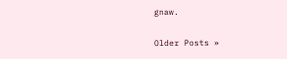gnaw.

Older Posts »